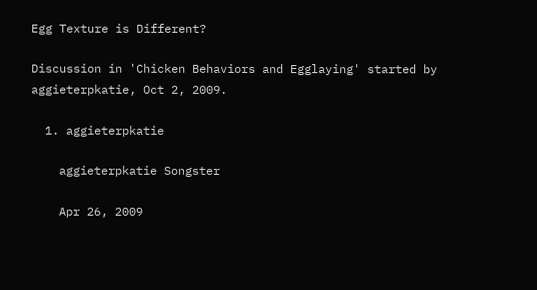Egg Texture is Different?

Discussion in 'Chicken Behaviors and Egglaying' started by aggieterpkatie, Oct 2, 2009.

  1. aggieterpkatie

    aggieterpkatie Songster

    Apr 26, 2009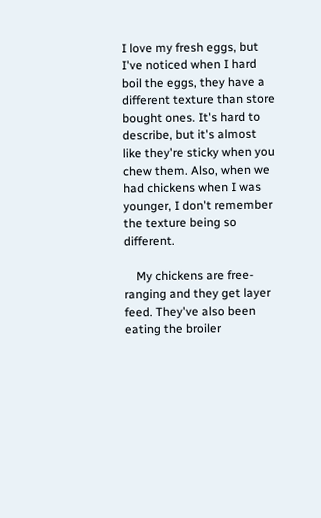I love my fresh eggs, but I've noticed when I hard boil the eggs, they have a different texture than store bought ones. It's hard to describe, but it's almost like they're sticky when you chew them. Also, when we had chickens when I was younger, I don't remember the texture being so different.

    My chickens are free-ranging and they get layer feed. They've also been eating the broiler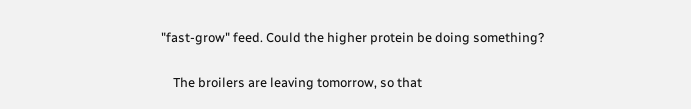"fast-grow" feed. Could the higher protein be doing something?

    The broilers are leaving tomorrow, so that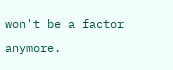won't be a factor anymore.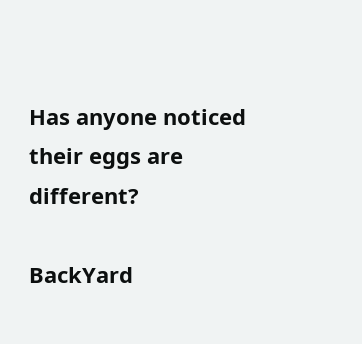Has anyone noticed their eggs are different?

BackYard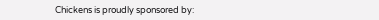Chickens is proudly sponsored by: